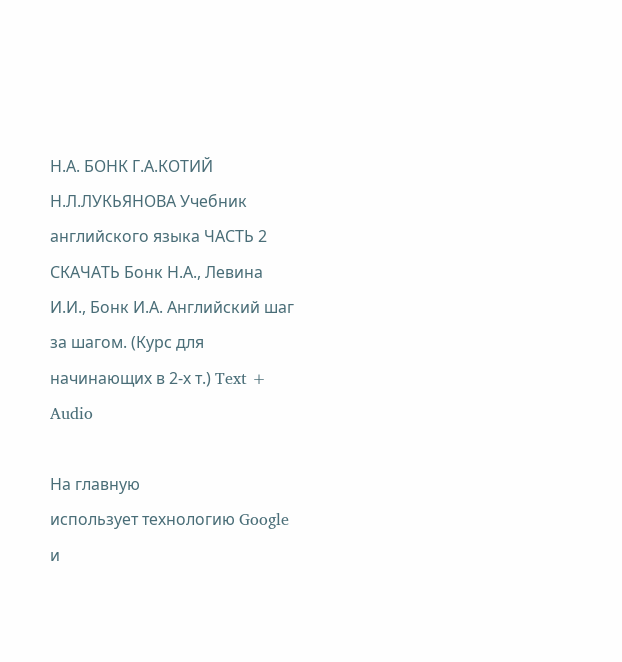Н.А. БОНК Г.А.КОТИЙ Н.Л.ЛУКЬЯНОВА Учебник английского языка ЧАСТЬ 2
СКАЧАТЬ Бонк Н.А., Левина И.И., Бонк И.А. Английский шаг за шагом. (Курс для начинающих в 2-х т.) Text + Audio

На главную
использует технологию Google и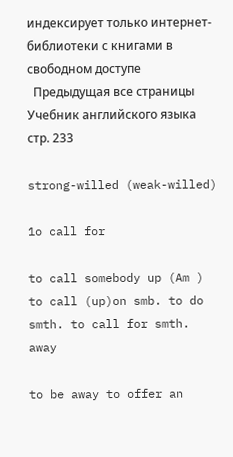индексирует только интернет-библиотеки с книгами в свободном доступе
  Предыдущая все страницы
Учебник английского языка
стр. 233

strong-willed (weak-willed)

1o call for

to call somebody up (Am ) to call (up)on smb. to do smth. to call for smth. away

to be away to offer an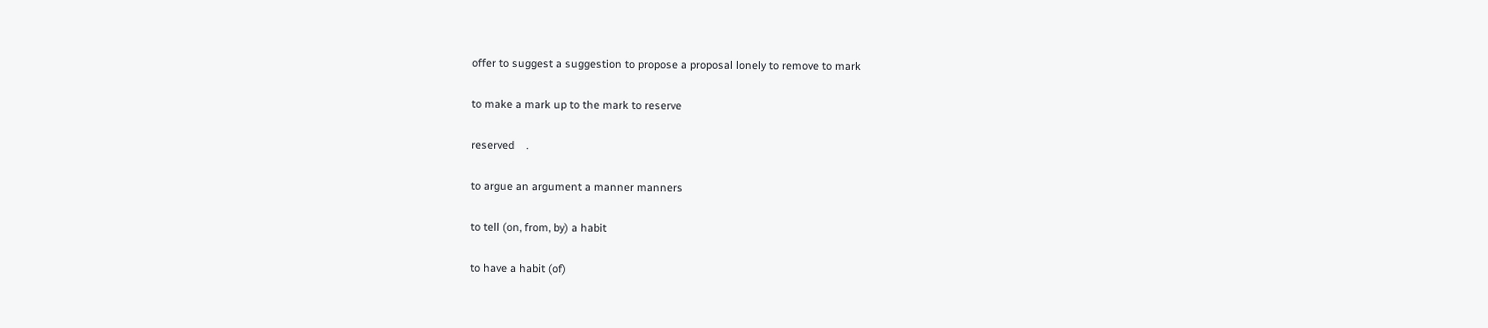offer to suggest a suggestion to propose a proposal lonely to remove to mark

to make a mark up to the mark to reserve

reserved    .

to argue an argument a manner manners

to tell (on, from, by) a habit

to have a habit (of)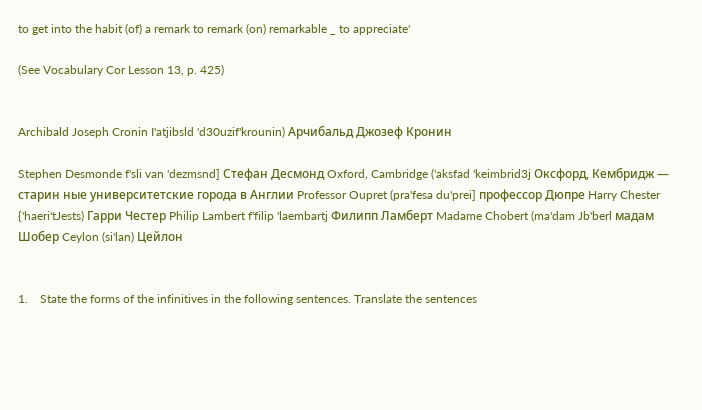to get into the habit (of) a remark to remark (on) remarkable _ to appreciate'

(See Vocabulary Cor Lesson 13, p. 425)


Archibald Joseph Cronin I'atjibsld 'd30uzif'krounin) Арчибальд Джозеф Кронин

Stephen Desmonde f'sli van 'dezmsnd] Стефан Десмонд Oxford, Cambridge ('aksfad 'keimbrid3j Оксфорд, Кембридж — старин ные университетские города в Англии Professor Oupret (pra'fesa du'prei] профессор Дюпре Harry Chester {'haeri'tJests) Гарри Честер Philip Lambert f'filip 'laembartj Филипп Ламберт Madame Chobert (ma'dam Jb'berl мадам Шобер Ceylon (si'lan) Цейлон


1.    State the forms of the infinitives in the following sentences. Translate the sentences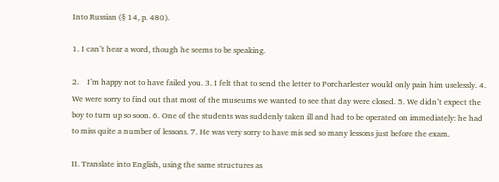Into Russian (§ 14, p. 480).

1. I can’t hear a word, though he seems to be speaking.

2.    I’m happy not to have failed you. 3. I felt that to send the letter to Porcharlester would only pain him uselessly. 4. We were sorry to find out that most of the museums we wanted to see that day were closed. 5. We didn’t expect the boy to turn up so soon. 6. One of the students was suddenly taken ill and had to be operated on immediately: he had to miss quite a number of lessons. 7. He was very sorry to have mis sed so many lessons just before the exam.

II. Translate into English, using the same structures as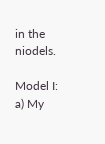in the niodels.

Model I: a) My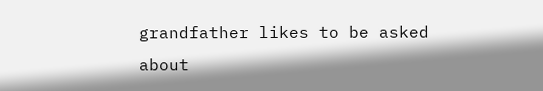grandfather likes to be asked about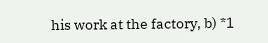his work at the factory, b) *1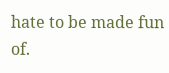hate to be made fun of.